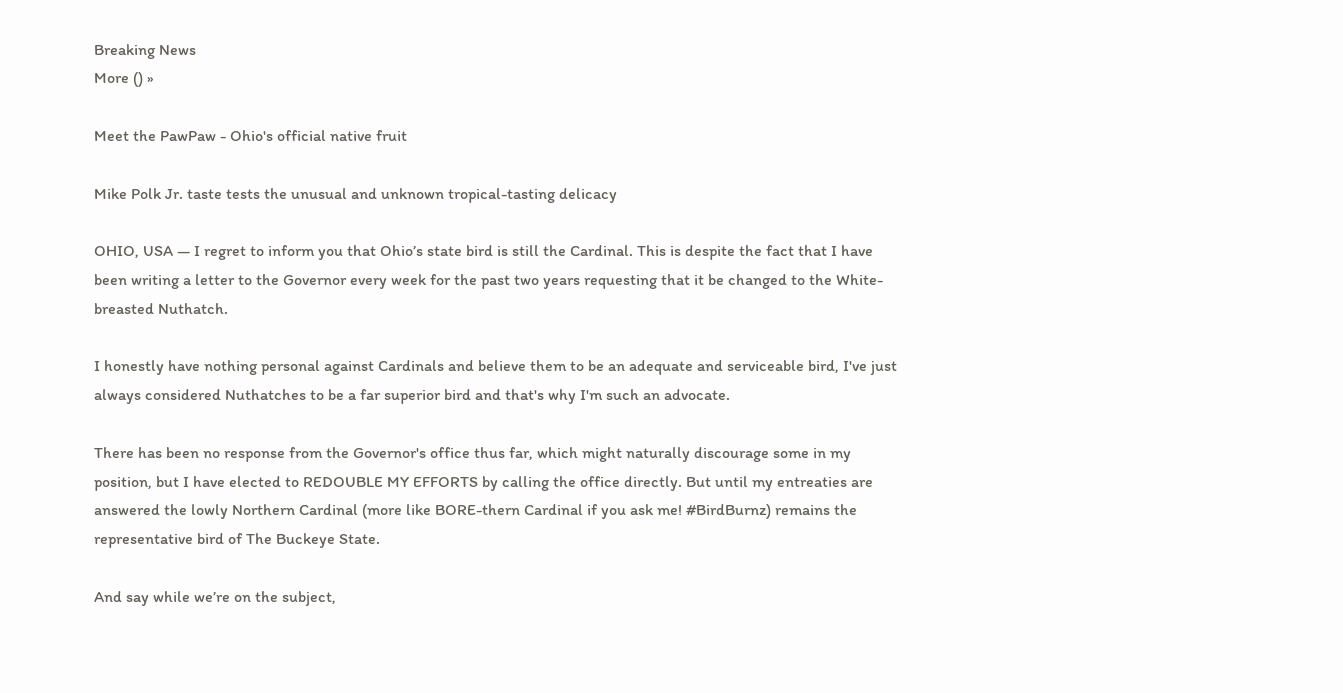Breaking News
More () »

Meet the PawPaw - Ohio's official native fruit

Mike Polk Jr. taste tests the unusual and unknown tropical-tasting delicacy

OHIO, USA — I regret to inform you that Ohio’s state bird is still the Cardinal. This is despite the fact that I have been writing a letter to the Governor every week for the past two years requesting that it be changed to the White-breasted Nuthatch.

I honestly have nothing personal against Cardinals and believe them to be an adequate and serviceable bird, I've just always considered Nuthatches to be a far superior bird and that's why I'm such an advocate.

There has been no response from the Governor's office thus far, which might naturally discourage some in my position, but I have elected to REDOUBLE MY EFFORTS by calling the office directly. But until my entreaties are answered the lowly Northern Cardinal (more like BORE-thern Cardinal if you ask me! #BirdBurnz) remains the representative bird of The Buckeye State.

And say while we’re on the subject,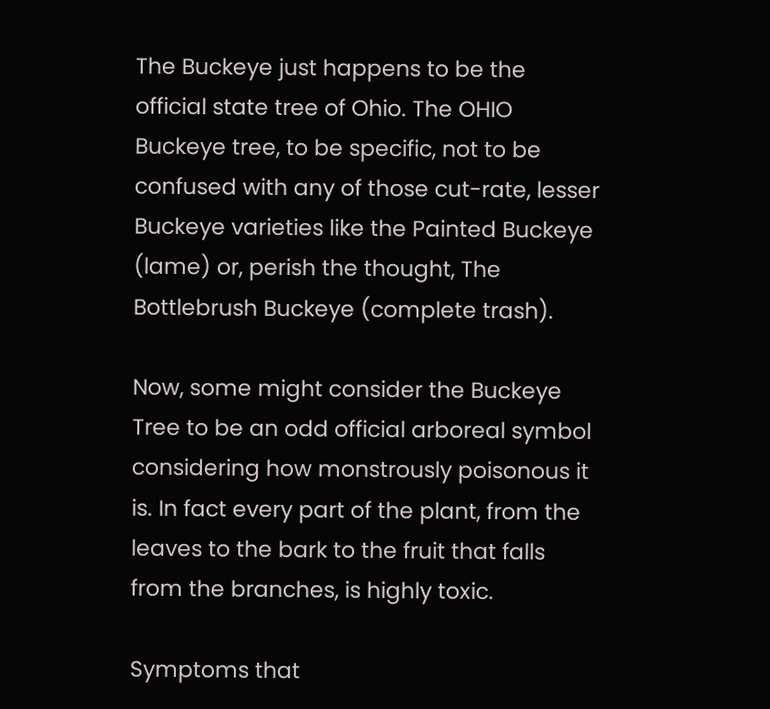The Buckeye just happens to be the official state tree of Ohio. The OHIO Buckeye tree, to be specific, not to be confused with any of those cut-rate, lesser Buckeye varieties like the Painted Buckeye (lame) or, perish the thought, The Bottlebrush Buckeye (complete trash).

Now, some might consider the Buckeye Tree to be an odd official arboreal symbol considering how monstrously poisonous it is. In fact every part of the plant, from the leaves to the bark to the fruit that falls from the branches, is highly toxic.

Symptoms that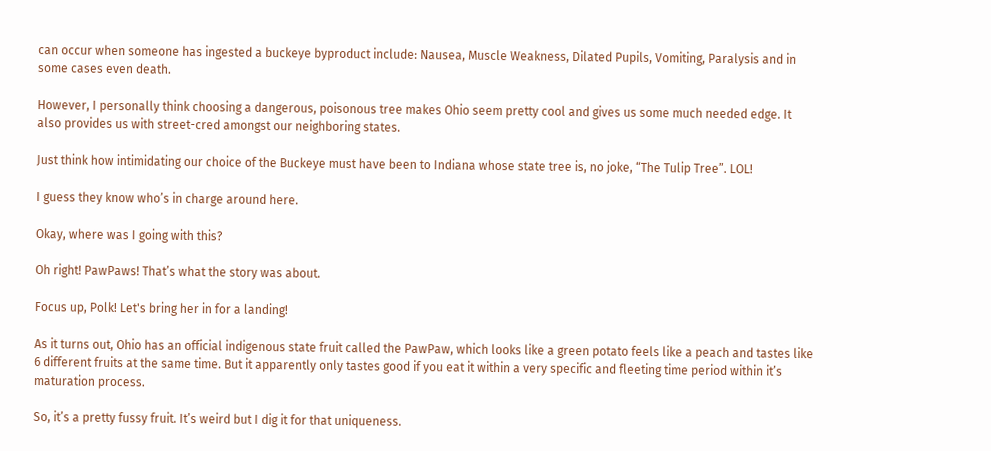can occur when someone has ingested a buckeye byproduct include: Nausea, Muscle Weakness, Dilated Pupils, Vomiting, Paralysis and in some cases even death.

However, I personally think choosing a dangerous, poisonous tree makes Ohio seem pretty cool and gives us some much needed edge. It also provides us with street-cred amongst our neighboring states.

Just think how intimidating our choice of the Buckeye must have been to Indiana whose state tree is, no joke, “The Tulip Tree”. LOL!

I guess they know who’s in charge around here.

Okay, where was I going with this?

Oh right! PawPaws! That’s what the story was about.

Focus up, Polk! Let's bring her in for a landing!

As it turns out, Ohio has an official indigenous state fruit called the PawPaw, which looks like a green potato feels like a peach and tastes like 6 different fruits at the same time. But it apparently only tastes good if you eat it within a very specific and fleeting time period within it’s maturation process.

So, it’s a pretty fussy fruit. It’s weird but I dig it for that uniqueness.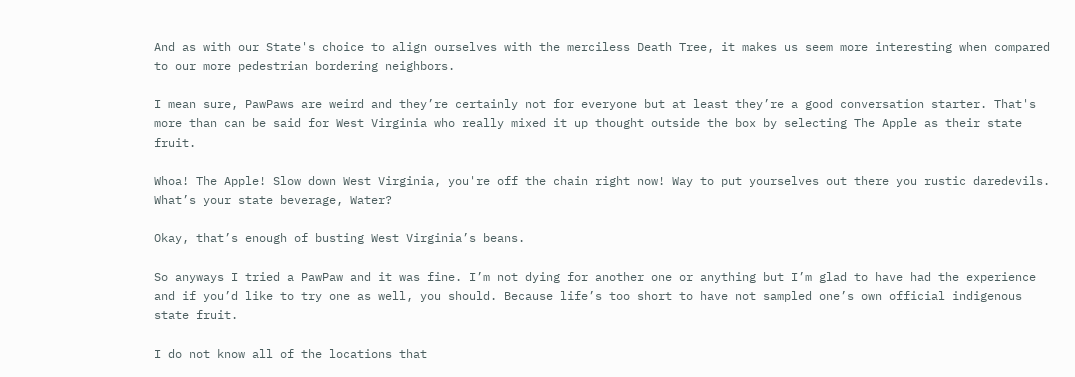And as with our State's choice to align ourselves with the merciless Death Tree, it makes us seem more interesting when compared to our more pedestrian bordering neighbors.

I mean sure, PawPaws are weird and they’re certainly not for everyone but at least they’re a good conversation starter. That's more than can be said for West Virginia who really mixed it up thought outside the box by selecting The Apple as their state fruit.

Whoa! The Apple! Slow down West Virginia, you're off the chain right now! Way to put yourselves out there you rustic daredevils. What’s your state beverage, Water?

Okay, that’s enough of busting West Virginia’s beans.

So anyways I tried a PawPaw and it was fine. I’m not dying for another one or anything but I’m glad to have had the experience and if you’d like to try one as well, you should. Because life’s too short to have not sampled one’s own official indigenous state fruit.

I do not know all of the locations that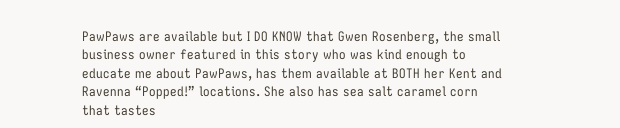PawPaws are available but I DO KNOW that Gwen Rosenberg, the small business owner featured in this story who was kind enough to educate me about PawPaws, has them available at BOTH her Kent and Ravenna “Popped!” locations. She also has sea salt caramel corn that tastes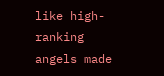like high-ranking angels made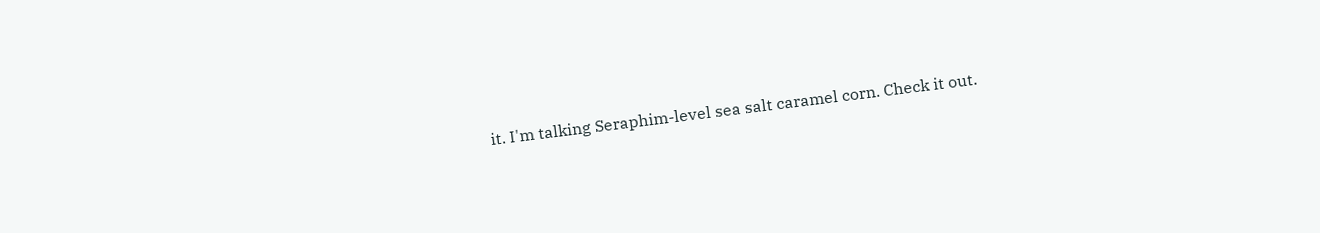it. I'm talking Seraphim-level sea salt caramel corn. Check it out.